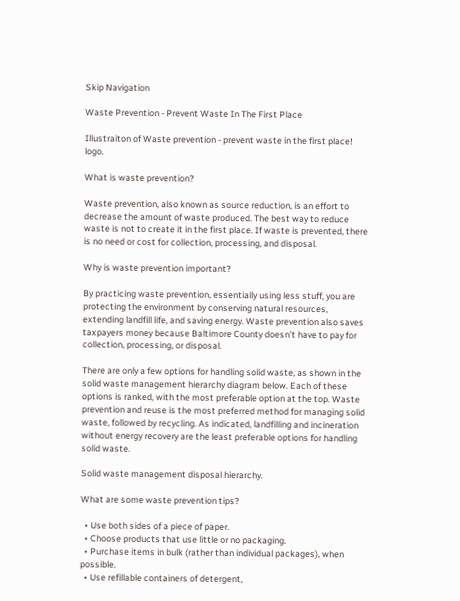Skip Navigation

Waste Prevention - Prevent Waste In The First Place

Illustraiton of Waste prevention - prevent waste in the first place! logo.

What is waste prevention?

Waste prevention, also known as source reduction, is an effort to decrease the amount of waste produced. The best way to reduce waste is not to create it in the first place. If waste is prevented, there is no need or cost for collection, processing, and disposal.

Why is waste prevention important?

By practicing waste prevention, essentially using less stuff, you are protecting the environment by conserving natural resources, extending landfill life, and saving energy. Waste prevention also saves taxpayers money because Baltimore County doesn’t have to pay for collection, processing, or disposal.

There are only a few options for handling solid waste, as shown in the solid waste management hierarchy diagram below. Each of these options is ranked, with the most preferable option at the top. Waste prevention and reuse is the most preferred method for managing solid waste, followed by recycling. As indicated, landfilling and incineration without energy recovery are the least preferable options for handling solid waste.

Solid waste management disposal hierarchy.

What are some waste prevention tips?

  • Use both sides of a piece of paper.
  • Choose products that use little or no packaging.
  • Purchase items in bulk (rather than individual packages), when possible.
  • Use refillable containers of detergent,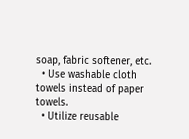soap, fabric softener, etc.
  • Use washable cloth towels instead of paper towels.
  • Utilize reusable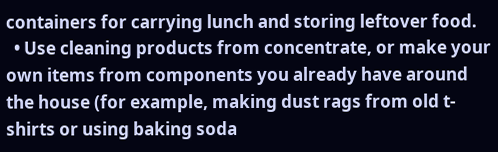containers for carrying lunch and storing leftover food.
  • Use cleaning products from concentrate, or make your own items from components you already have around the house (for example, making dust rags from old t-shirts or using baking soda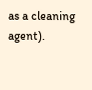as a cleaning agent).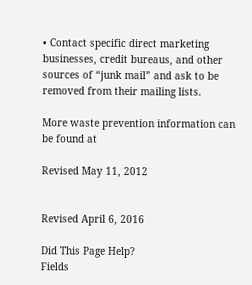• Contact specific direct marketing businesses, credit bureaus, and other sources of “junk mail” and ask to be removed from their mailing lists.

More waste prevention information can be found at

Revised May 11, 2012


Revised April 6, 2016

Did This Page Help?
Fields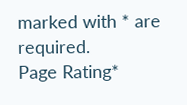marked with * are required.
Page Rating*